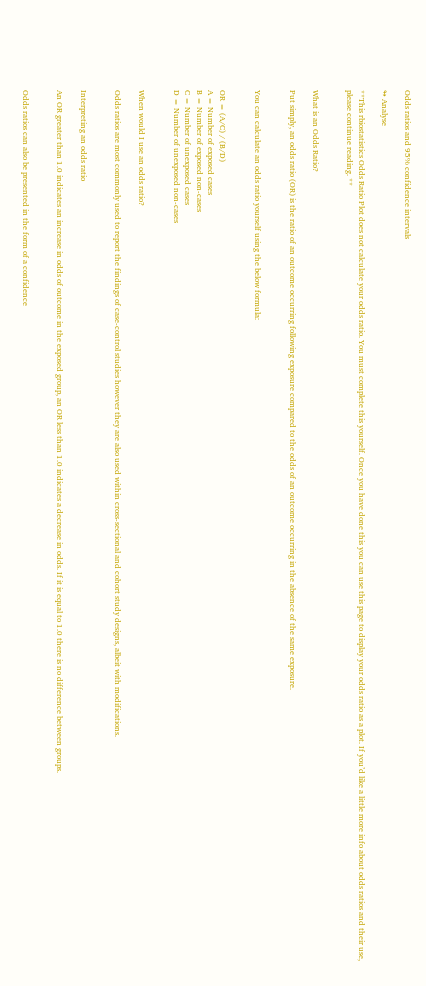Odds ratios and 95% confidence intervals

↬ Analyse

**This rbiostatistics Odds Ratio Plot does not calculate your odds ratio. You must complete this yourself. Once you have done this you can use this page to display your odds ratio as a plot. If you’d like a little more info about odds ratios and their use, please continue reading. **


What is an Odds Ratio?

Put simply, an odds ratio (OR) is the ratio of an outcome occurring following exposure compared to the odds of an outcome occurring in the absence of the same exposure.


You can calculate an odds ratio yourself using the below formula:


OR = (A/C) / (B/D)
A = Number of exposed cases
B = Number of exposed non-cases
C = Number of unexposed cases
D = Number of unexposed non-cases


When would I use an odds ratio?

Odds ratios are most commonly used to report the findings of case-control studies however they are also used within cross-sectional and cohort study designs, albeit with modifications.


Interpreting an odds ratio

An OR greater than 1.0 indicates an increase in odds of outcome in the exposed group, an OR less than 1.0 indicates a decrease in odds. If it is equal to 1.0 there is no difference between groups.


Odds ratios can also be presented in the form of a confidence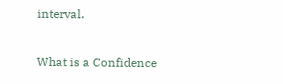interval.

What is a Confidence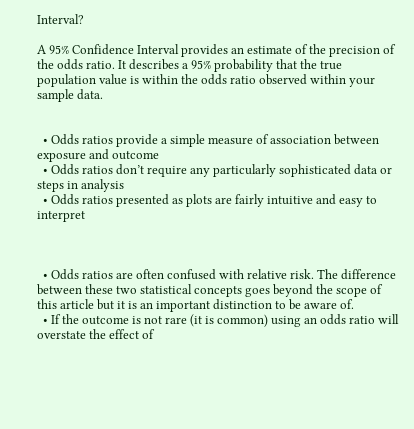Interval?

A 95% Confidence Interval provides an estimate of the precision of the odds ratio. It describes a 95% probability that the true population value is within the odds ratio observed within your sample data.


  • Odds ratios provide a simple measure of association between exposure and outcome
  • Odds ratios don’t require any particularly sophisticated data or steps in analysis
  • Odds ratios presented as plots are fairly intuitive and easy to interpret



  • Odds ratios are often confused with relative risk. The difference between these two statistical concepts goes beyond the scope of this article but it is an important distinction to be aware of.
  • If the outcome is not rare (it is common) using an odds ratio will overstate the effect of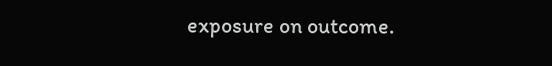exposure on outcome.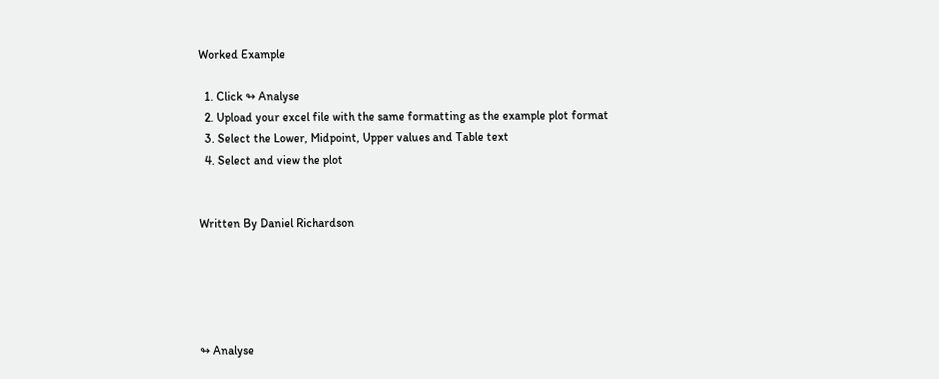Worked Example

  1. Click ↬ Analyse
  2. Upload your excel file with the same formatting as the example plot format
  3. Select the Lower, Midpoint, Upper values and Table text
  4. Select and view the plot


Written By Daniel Richardson





↬ Analyse